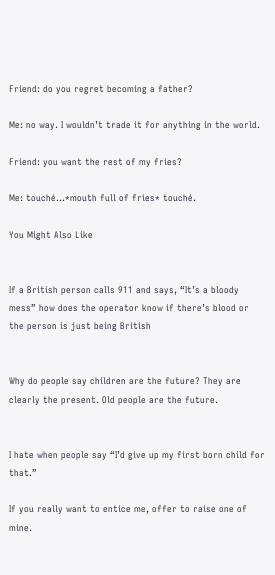Friend: do you regret becoming a father?

Me: no way. I wouldn’t trade it for anything in the world.

Friend: you want the rest of my fries?

Me: touché…*mouth full of fries* touché.

You Might Also Like


If a British person calls 911 and says, “It’s a bloody mess” how does the operator know if there’s blood or the person is just being British


Why do people say children are the future? They are clearly the present. Old people are the future.


I hate when people say “I’d give up my first born child for that.”

If you really want to entice me, offer to raise one of mine.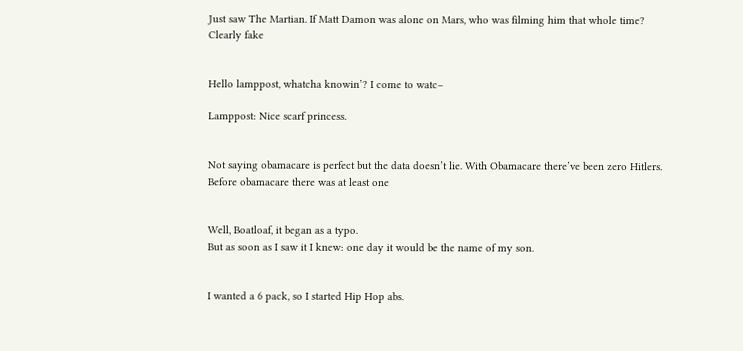Just saw The Martian. If Matt Damon was alone on Mars, who was filming him that whole time? Clearly fake


Hello lamppost, whatcha knowin’? I come to watc–

Lamppost: Nice scarf princess.


Not saying obamacare is perfect but the data doesn’t lie. With Obamacare there’ve been zero Hitlers. Before obamacare there was at least one


Well, Boatloaf, it began as a typo.
But as soon as I saw it I knew: one day it would be the name of my son.


I wanted a 6 pack, so I started Hip Hop abs.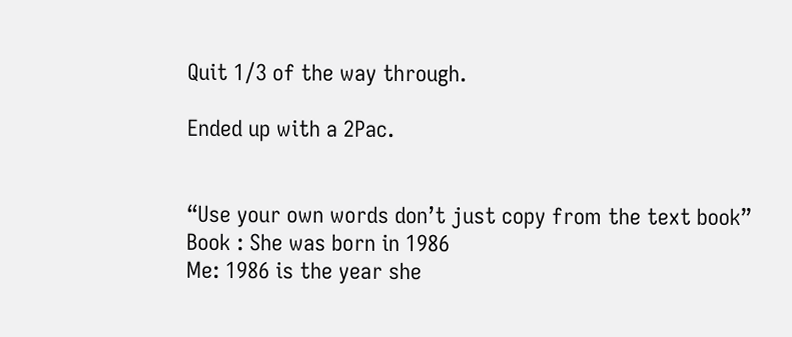Quit 1/3 of the way through.

Ended up with a 2Pac.


“Use your own words don’t just copy from the text book”
Book : She was born in 1986
Me: 1986 is the year she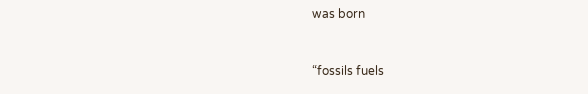was born


“fossils fuels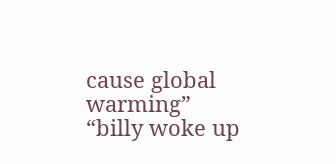cause global warming”
“billy woke up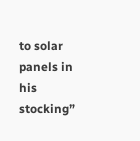to solar panels in his stocking”